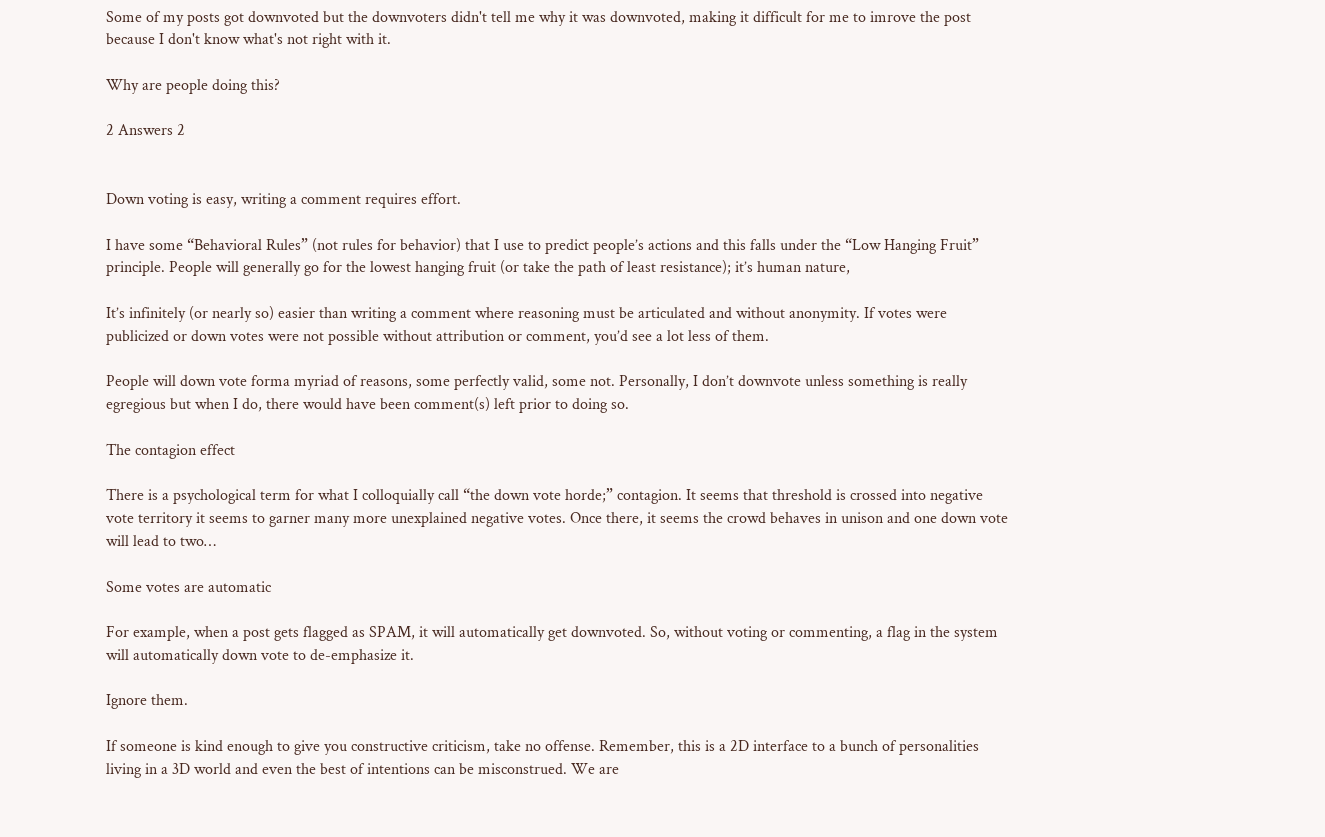Some of my posts got downvoted but the downvoters didn't tell me why it was downvoted, making it difficult for me to imrove the post because I don't know what's not right with it.

Why are people doing this?

2 Answers 2


Down voting is easy, writing a comment requires effort.

I have some “Behavioral Rules” (not rules for behavior) that I use to predict people’s actions and this falls under the “Low Hanging Fruit” principle. People will generally go for the lowest hanging fruit (or take the path of least resistance); it’s human nature,

It’s infinitely (or nearly so) easier than writing a comment where reasoning must be articulated and without anonymity. If votes were publicized or down votes were not possible without attribution or comment, you’d see a lot less of them.

People will down vote forma myriad of reasons, some perfectly valid, some not. Personally, I don’t downvote unless something is really egregious but when I do, there would have been comment(s) left prior to doing so.

The contagion effect

There is a psychological term for what I colloquially call “the down vote horde;” contagion. It seems that threshold is crossed into negative vote territory it seems to garner many more unexplained negative votes. Once there, it seems the crowd behaves in unison and one down vote will lead to two…

Some votes are automatic

For example, when a post gets flagged as SPAM, it will automatically get downvoted. So, without voting or commenting, a flag in the system will automatically down vote to de-emphasize it.

Ignore them.

If someone is kind enough to give you constructive criticism, take no offense. Remember, this is a 2D interface to a bunch of personalities living in a 3D world and even the best of intentions can be misconstrued. We are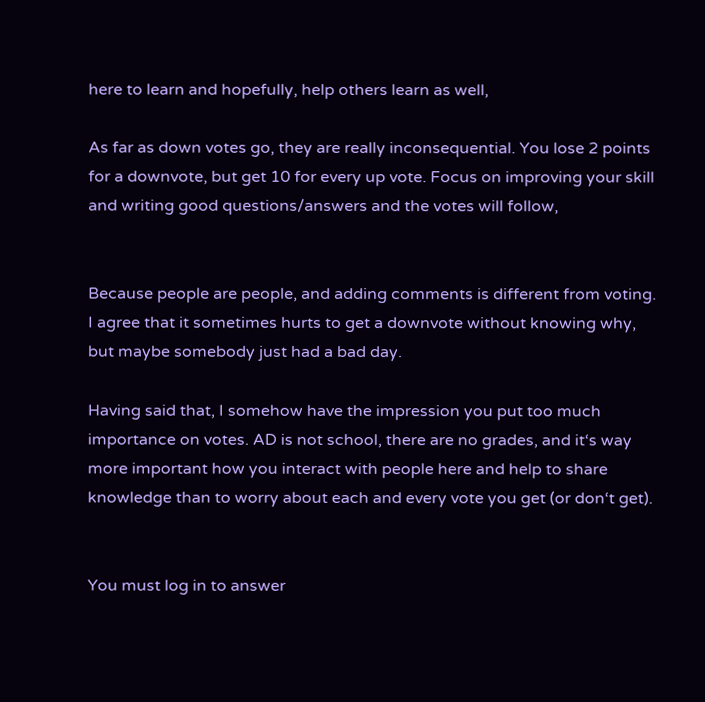here to learn and hopefully, help others learn as well,

As far as down votes go, they are really inconsequential. You lose 2 points for a downvote, but get 10 for every up vote. Focus on improving your skill and writing good questions/answers and the votes will follow,


Because people are people, and adding comments is different from voting. I agree that it sometimes hurts to get a downvote without knowing why, but maybe somebody just had a bad day.

Having said that, I somehow have the impression you put too much importance on votes. AD is not school, there are no grades, and it‘s way more important how you interact with people here and help to share knowledge than to worry about each and every vote you get (or don‘t get).


You must log in to answer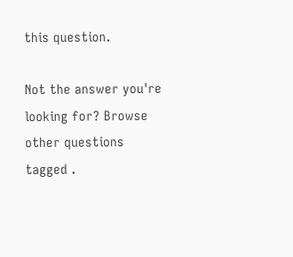this question.

Not the answer you're looking for? Browse other questions tagged .